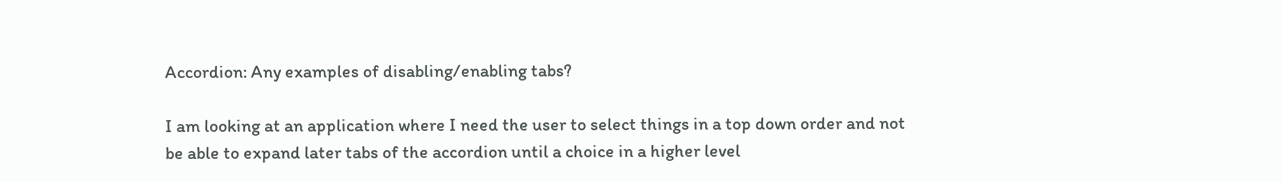Accordion: Any examples of disabling/enabling tabs?

I am looking at an application where I need the user to select things in a top down order and not be able to expand later tabs of the accordion until a choice in a higher level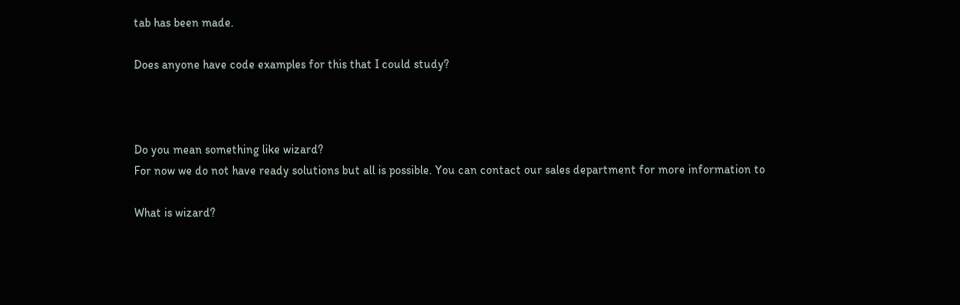tab has been made.

Does anyone have code examples for this that I could study?



Do you mean something like wizard?
For now we do not have ready solutions but all is possible. You can contact our sales department for more information to

What is wizard?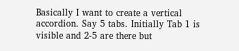Basically I want to create a vertical accordion. Say 5 tabs. Initially Tab 1 is visible and 2-5 are there but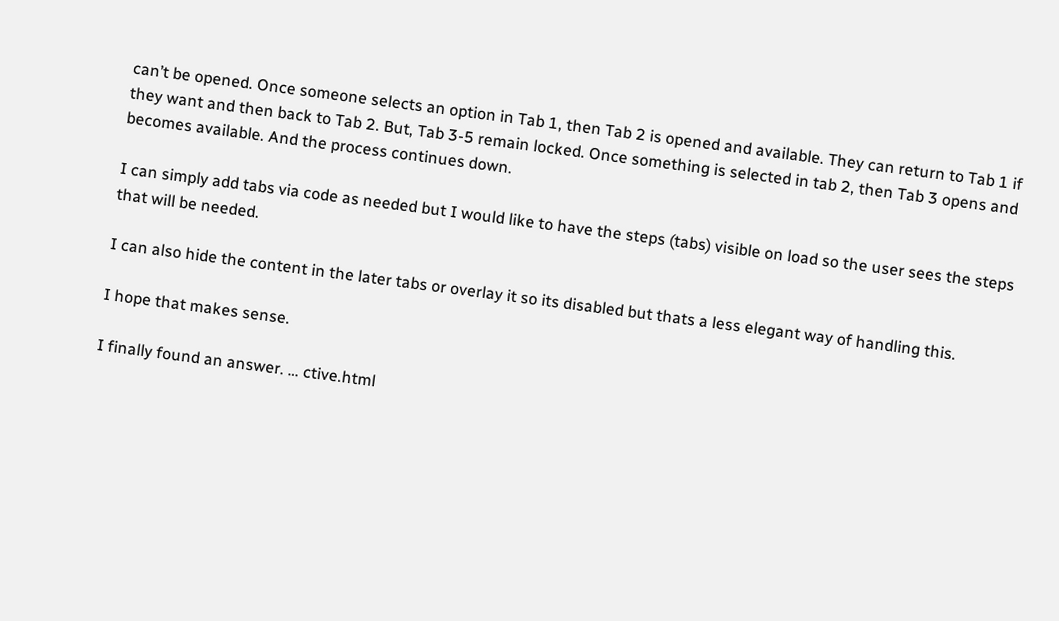can’t be opened. Once someone selects an option in Tab 1, then Tab 2 is opened and available. They can return to Tab 1 if they want and then back to Tab 2. But, Tab 3-5 remain locked. Once something is selected in tab 2, then Tab 3 opens and becomes available. And the process continues down.

I can simply add tabs via code as needed but I would like to have the steps (tabs) visible on load so the user sees the steps that will be needed.

I can also hide the content in the later tabs or overlay it so its disabled but thats a less elegant way of handling this.

I hope that makes sense.

I finally found an answer. … ctive.html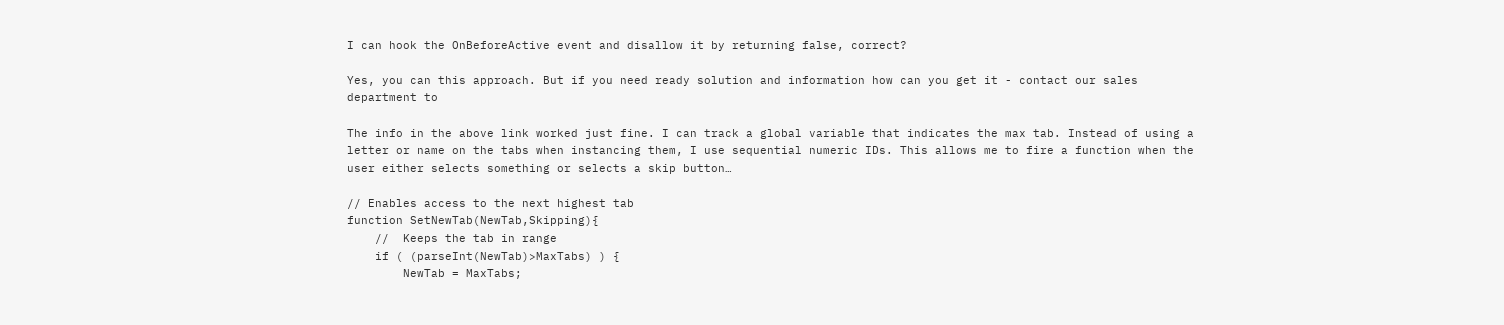I can hook the OnBeforeActive event and disallow it by returning false, correct?

Yes, you can this approach. But if you need ready solution and information how can you get it - contact our sales department to

The info in the above link worked just fine. I can track a global variable that indicates the max tab. Instead of using a letter or name on the tabs when instancing them, I use sequential numeric IDs. This allows me to fire a function when the user either selects something or selects a skip button…

// Enables access to the next highest tab
function SetNewTab(NewTab,Skipping){
    //  Keeps the tab in range
    if ( (parseInt(NewTab)>MaxTabs) ) {
        NewTab = MaxTabs;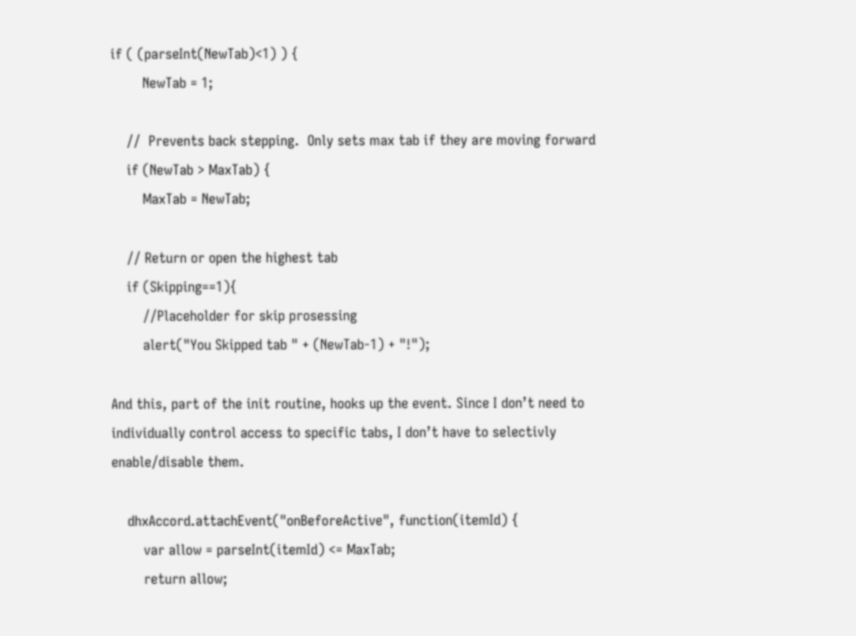if ( (parseInt(NewTab)<1) ) {
        NewTab = 1;

    //  Prevents back stepping.  Only sets max tab if they are moving forward
    if (NewTab > MaxTab) {
        MaxTab = NewTab;

    // Return or open the highest tab
    if (Skipping==1){
        //Placeholder for skip prosessing
        alert("You Skipped tab " + (NewTab-1) + "!");

And this, part of the init routine, hooks up the event. Since I don’t need to individually control access to specific tabs, I don’t have to selectivly enable/disable them.

    dhxAccord.attachEvent("onBeforeActive", function(itemId) {
        var allow = parseInt(itemId) <= MaxTab;
        return allow;